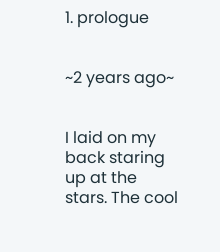1. prologue


~2 years ago~


I laid on my back staring up at the stars. The cool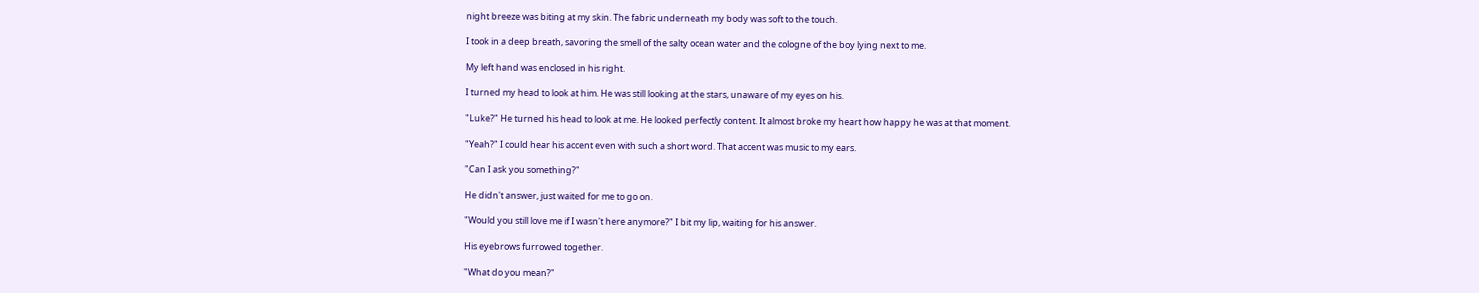night breeze was biting at my skin. The fabric underneath my body was soft to the touch.

I took in a deep breath, savoring the smell of the salty ocean water and the cologne of the boy lying next to me.

My left hand was enclosed in his right.

I turned my head to look at him. He was still looking at the stars, unaware of my eyes on his.

"Luke?" He turned his head to look at me. He looked perfectly content. It almost broke my heart how happy he was at that moment.

"Yeah?" I could hear his accent even with such a short word. That accent was music to my ears.

"Can I ask you something?"

He didn't answer, just waited for me to go on.

"Would you still love me if I wasn't here anymore?" I bit my lip, waiting for his answer.

His eyebrows furrowed together.

"What do you mean?"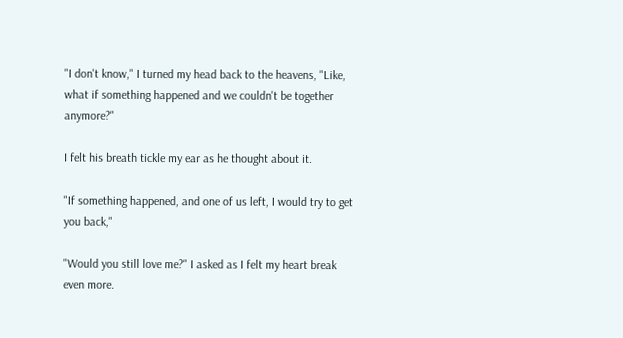"I don't know," I turned my head back to the heavens, "Like, what if something happened and we couldn't be together anymore?"

I felt his breath tickle my ear as he thought about it.

"If something happened, and one of us left, I would try to get you back,"

"Would you still love me?" I asked as I felt my heart break even more.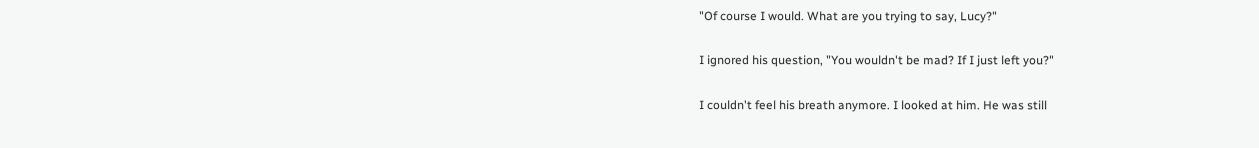"Of course I would. What are you trying to say, Lucy?"

I ignored his question, "You wouldn't be mad? If I just left you?"

I couldn't feel his breath anymore. I looked at him. He was still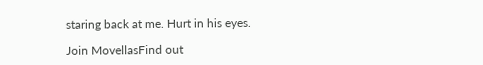staring back at me. Hurt in his eyes.

Join MovellasFind out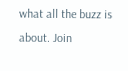what all the buzz is about. Join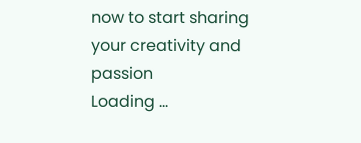now to start sharing your creativity and passion
Loading ...